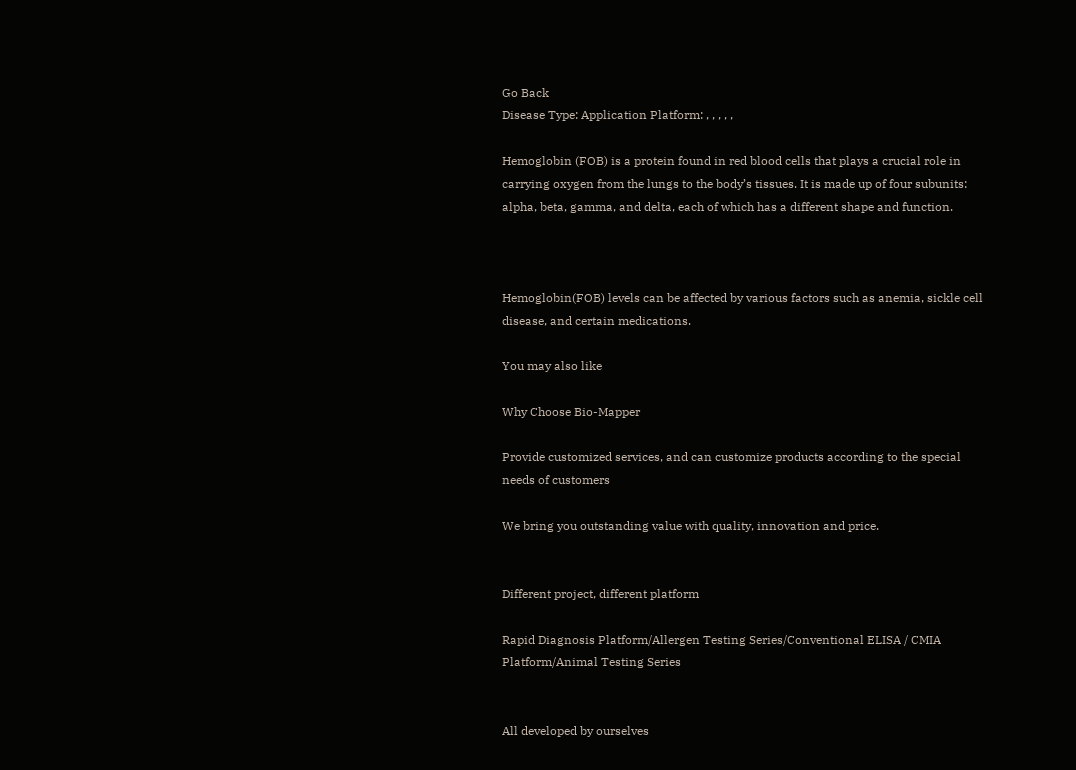Go Back
Disease Type: Application Platform: , , , , ,

Hemoglobin (FOB) is a protein found in red blood cells that plays a crucial role in carrying oxygen from the lungs to the body’s tissues. It is made up of four subunits: alpha, beta, gamma, and delta, each of which has a different shape and function.



Hemoglobin(FOB) levels can be affected by various factors such as anemia, sickle cell disease, and certain medications.

You may also like

Why Choose Bio-Mapper

Provide customized services, and can customize products according to the special needs of customers

We bring you outstanding value with quality, innovation and price.


Different project, different platform

Rapid Diagnosis Platform/Allergen Testing Series/Conventional ELISA / CMIA Platform/Animal Testing Series


All developed by ourselves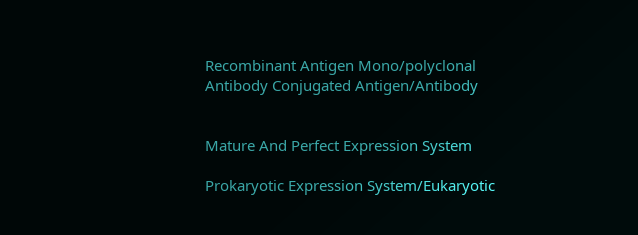Recombinant Antigen Mono/polyclonal Antibody Conjugated Antigen/Antibody


Mature And Perfect Expression System

Prokaryotic Expression System/Eukaryotic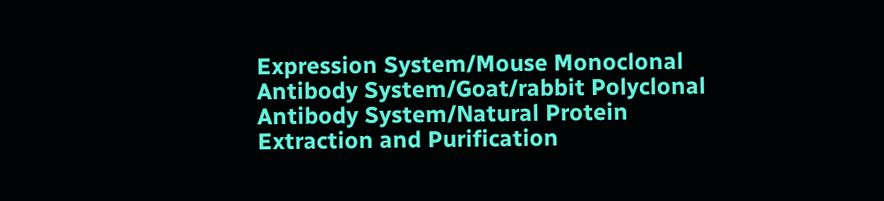Expression System/Mouse Monoclonal Antibody System/Goat/rabbit Polyclonal Antibody System/Natural Protein Extraction and Purification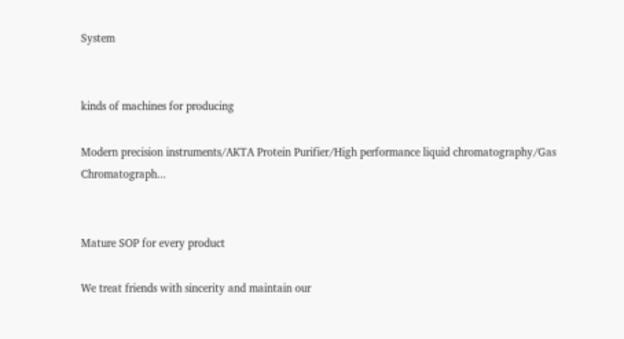System


kinds of machines for producing

Modern precision instruments/AKTA Protein Purifier/High performance liquid chromatography/Gas Chromatograph...


Mature SOP for every product

We treat friends with sincerity and maintain our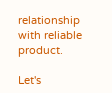relationship with reliable product.

Let's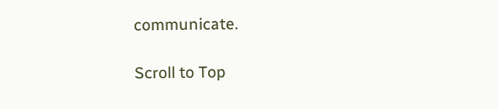communicate.

Scroll to Top